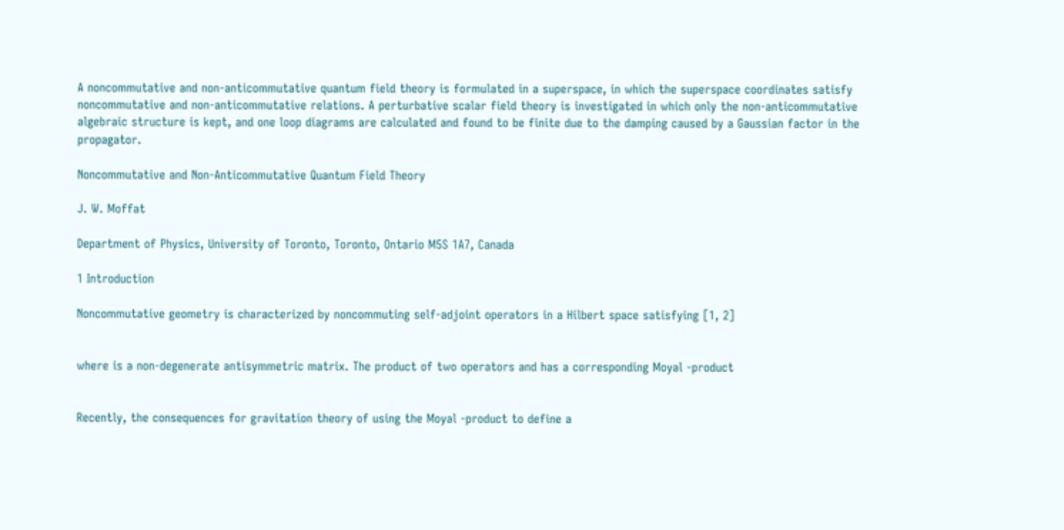A noncommutative and non-anticommutative quantum field theory is formulated in a superspace, in which the superspace coordinates satisfy noncommutative and non-anticommutative relations. A perturbative scalar field theory is investigated in which only the non-anticommutative algebraic structure is kept, and one loop diagrams are calculated and found to be finite due to the damping caused by a Gaussian factor in the propagator.

Noncommutative and Non-Anticommutative Quantum Field Theory

J. W. Moffat

Department of Physics, University of Toronto, Toronto, Ontario M5S 1A7, Canada

1 Introduction

Noncommutative geometry is characterized by noncommuting self-adjoint operators in a Hilbert space satisfying [1, 2]


where is a non-degenerate antisymmetric matrix. The product of two operators and has a corresponding Moyal -product


Recently, the consequences for gravitation theory of using the Moyal -product to define a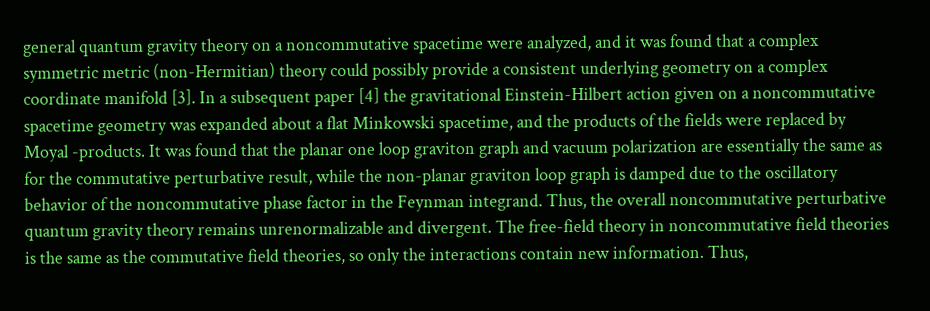general quantum gravity theory on a noncommutative spacetime were analyzed, and it was found that a complex symmetric metric (non-Hermitian) theory could possibly provide a consistent underlying geometry on a complex coordinate manifold [3]. In a subsequent paper [4] the gravitational Einstein-Hilbert action given on a noncommutative spacetime geometry was expanded about a flat Minkowski spacetime, and the products of the fields were replaced by Moyal -products. It was found that the planar one loop graviton graph and vacuum polarization are essentially the same as for the commutative perturbative result, while the non-planar graviton loop graph is damped due to the oscillatory behavior of the noncommutative phase factor in the Feynman integrand. Thus, the overall noncommutative perturbative quantum gravity theory remains unrenormalizable and divergent. The free-field theory in noncommutative field theories is the same as the commutative field theories, so only the interactions contain new information. Thus,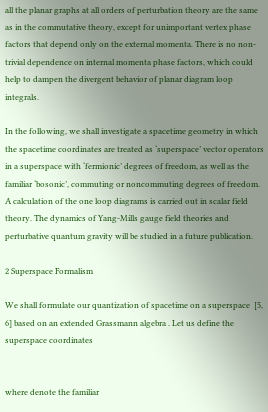all the planar graphs at all orders of perturbation theory are the same as in the commutative theory, except for unimportant vertex phase factors that depend only on the external momenta. There is no non-trivial dependence on internal momenta phase factors, which could help to dampen the divergent behavior of planar diagram loop integrals.

In the following, we shall investigate a spacetime geometry in which the spacetime coordinates are treated as ‘superspace’ vector operators in a superspace with ‘fermionic’ degrees of freedom, as well as the familiar ‘bosonic’, commuting or noncommuting degrees of freedom. A calculation of the one loop diagrams is carried out in scalar field theory. The dynamics of Yang-Mills gauge field theories and perturbative quantum gravity will be studied in a future publication.

2 Superspace Formalism

We shall formulate our quantization of spacetime on a superspace  [5, 6] based on an extended Grassmann algebra . Let us define the superspace coordinates


where denote the familiar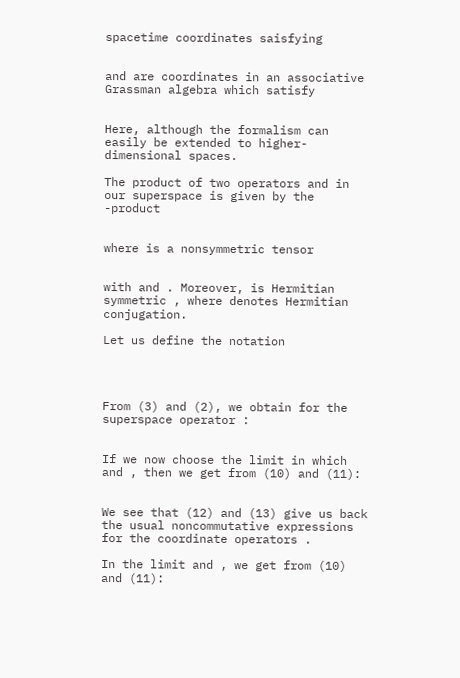spacetime coordinates saisfying


and are coordinates in an associative Grassman algebra which satisfy


Here, although the formalism can easily be extended to higher-dimensional spaces.

The product of two operators and in our superspace is given by the -product


where is a nonsymmetric tensor


with and . Moreover, is Hermitian symmetric , where denotes Hermitian conjugation.

Let us define the notation




From (3) and (2), we obtain for the superspace operator :


If we now choose the limit in which and , then we get from (10) and (11):


We see that (12) and (13) give us back the usual noncommutative expressions for the coordinate operators .

In the limit and , we get from (10) and (11):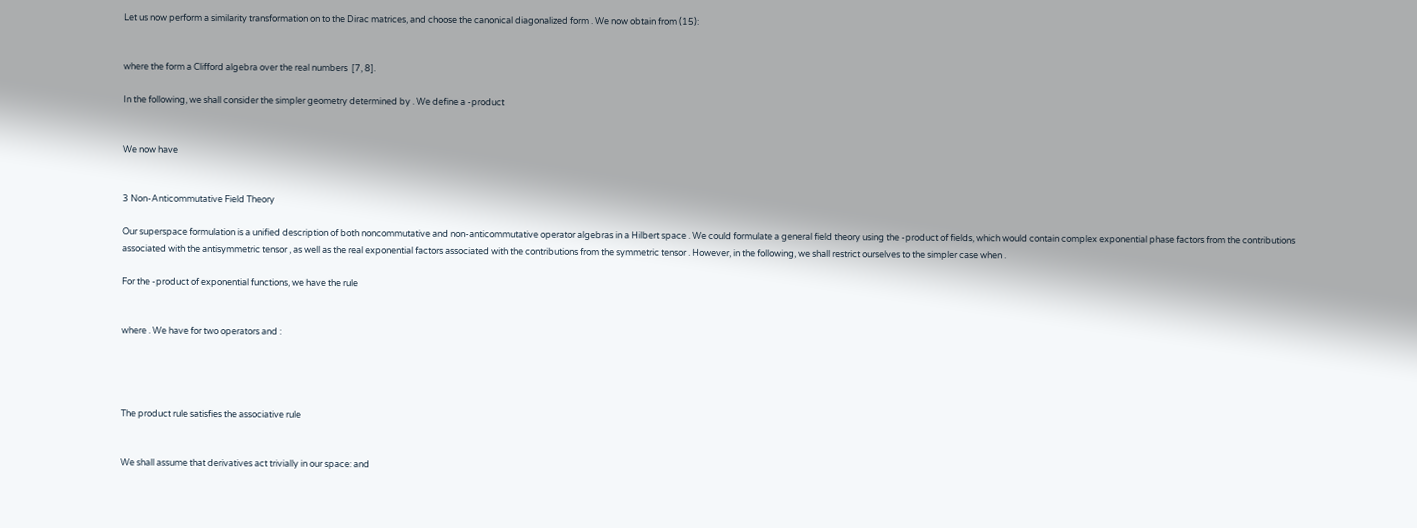Let us now perform a similarity transformation on to the Dirac matrices, and choose the canonical diagonalized form . We now obtain from (15):


where the form a Clifford algebra over the real numbers  [7, 8].

In the following, we shall consider the simpler geometry determined by . We define a -product


We now have


3 Non-Anticommutative Field Theory

Our superspace formulation is a unified description of both noncommutative and non-anticommutative operator algebras in a Hilbert space . We could formulate a general field theory using the -product of fields, which would contain complex exponential phase factors from the contributions associated with the antisymmetric tensor , as well as the real exponential factors associated with the contributions from the symmetric tensor . However, in the following, we shall restrict ourselves to the simpler case when .

For the -product of exponential functions, we have the rule


where . We have for two operators and :




The product rule satisfies the associative rule


We shall assume that derivatives act trivially in our space: and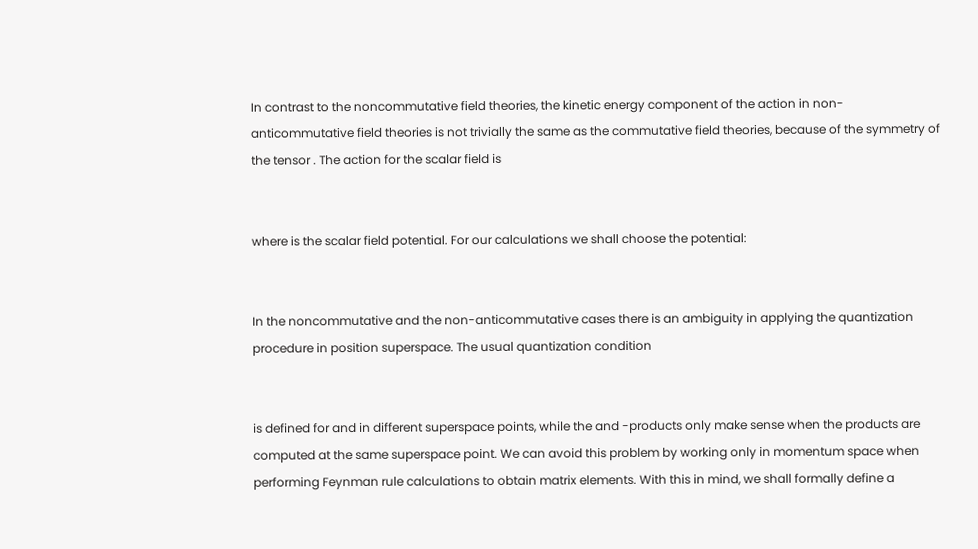In contrast to the noncommutative field theories, the kinetic energy component of the action in non-anticommutative field theories is not trivially the same as the commutative field theories, because of the symmetry of the tensor . The action for the scalar field is


where is the scalar field potential. For our calculations we shall choose the potential:


In the noncommutative and the non-anticommutative cases there is an ambiguity in applying the quantization procedure in position superspace. The usual quantization condition


is defined for and in different superspace points, while the and -products only make sense when the products are computed at the same superspace point. We can avoid this problem by working only in momentum space when performing Feynman rule calculations to obtain matrix elements. With this in mind, we shall formally define a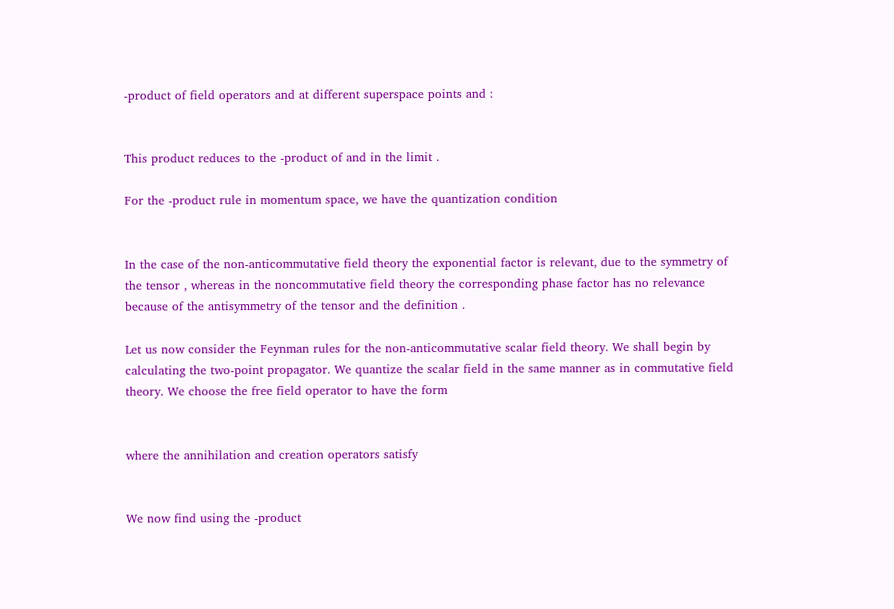-product of field operators and at different superspace points and :


This product reduces to the -product of and in the limit .

For the -product rule in momentum space, we have the quantization condition


In the case of the non-anticommutative field theory the exponential factor is relevant, due to the symmetry of the tensor , whereas in the noncommutative field theory the corresponding phase factor has no relevance because of the antisymmetry of the tensor and the definition .

Let us now consider the Feynman rules for the non-anticommutative scalar field theory. We shall begin by calculating the two-point propagator. We quantize the scalar field in the same manner as in commutative field theory. We choose the free field operator to have the form


where the annihilation and creation operators satisfy


We now find using the -product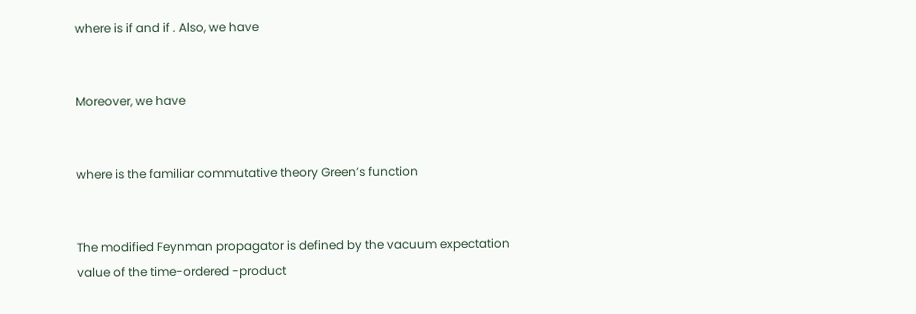where is if and if . Also, we have


Moreover, we have


where is the familiar commutative theory Green’s function


The modified Feynman propagator is defined by the vacuum expectation value of the time-ordered -product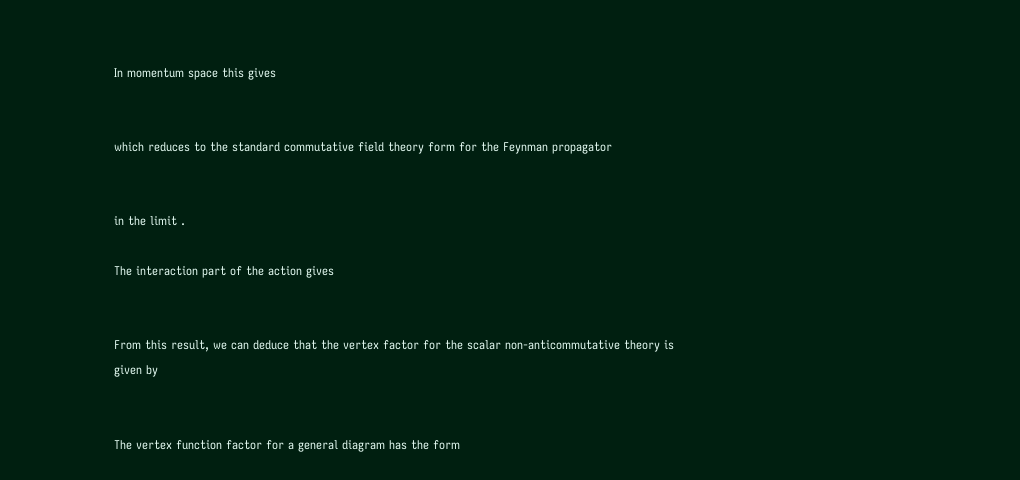In momentum space this gives


which reduces to the standard commutative field theory form for the Feynman propagator


in the limit .

The interaction part of the action gives


From this result, we can deduce that the vertex factor for the scalar non-anticommutative theory is given by


The vertex function factor for a general diagram has the form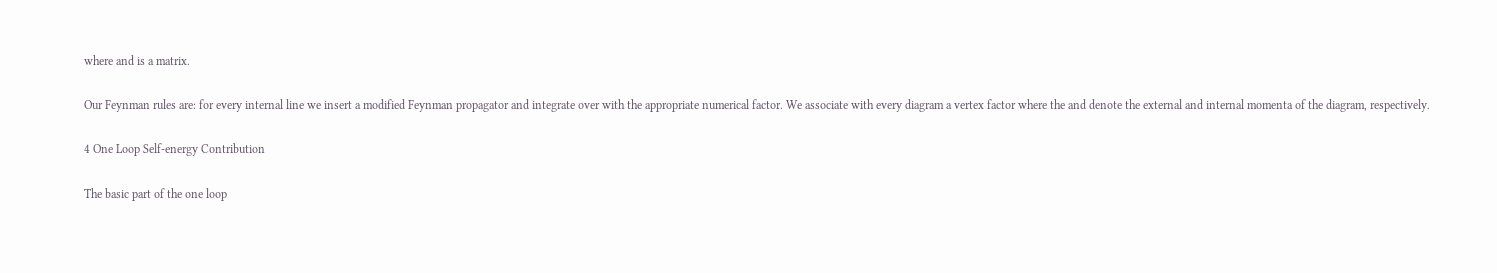where and is a matrix.

Our Feynman rules are: for every internal line we insert a modified Feynman propagator and integrate over with the appropriate numerical factor. We associate with every diagram a vertex factor where the and denote the external and internal momenta of the diagram, respectively.

4 One Loop Self-energy Contribution

The basic part of the one loop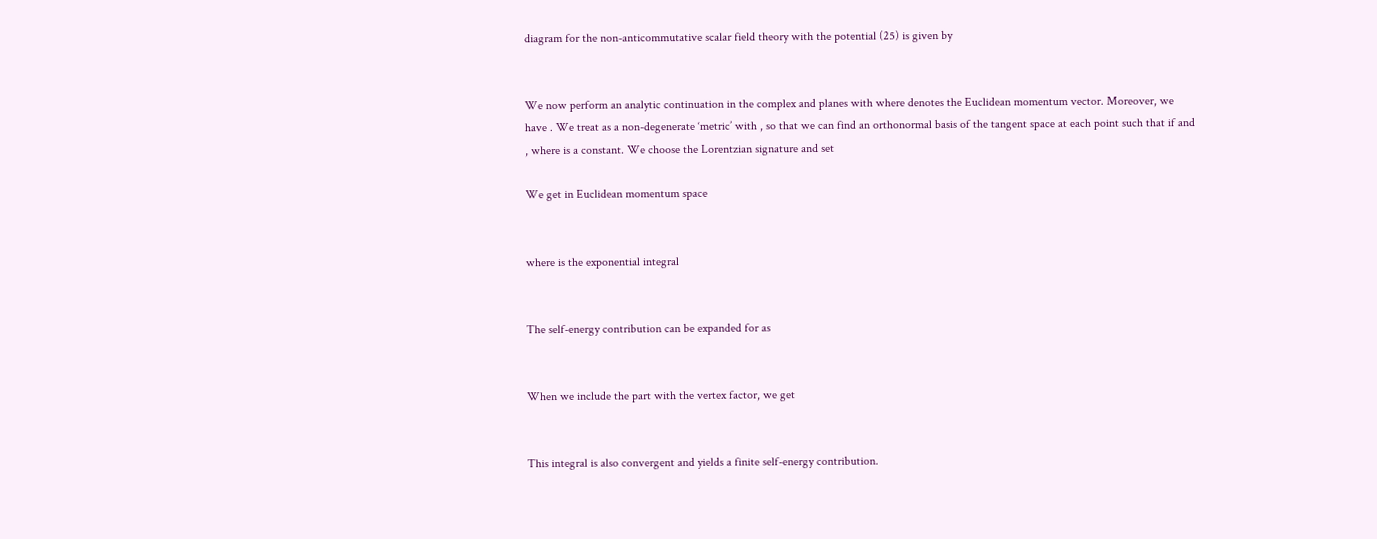diagram for the non-anticommutative scalar field theory with the potential (25) is given by


We now perform an analytic continuation in the complex and planes with where denotes the Euclidean momentum vector. Moreover, we have . We treat as a non-degenerate ‘metric’ with , so that we can find an orthonormal basis of the tangent space at each point such that if and , where is a constant. We choose the Lorentzian signature and set

We get in Euclidean momentum space


where is the exponential integral


The self-energy contribution can be expanded for as


When we include the part with the vertex factor, we get


This integral is also convergent and yields a finite self-energy contribution.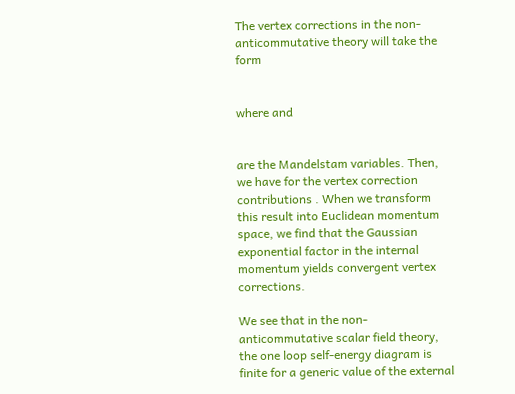The vertex corrections in the non-anticommutative theory will take the form


where and


are the Mandelstam variables. Then, we have for the vertex correction contributions . When we transform this result into Euclidean momentum space, we find that the Gaussian exponential factor in the internal momentum yields convergent vertex corrections.

We see that in the non-anticommutative scalar field theory, the one loop self-energy diagram is finite for a generic value of the external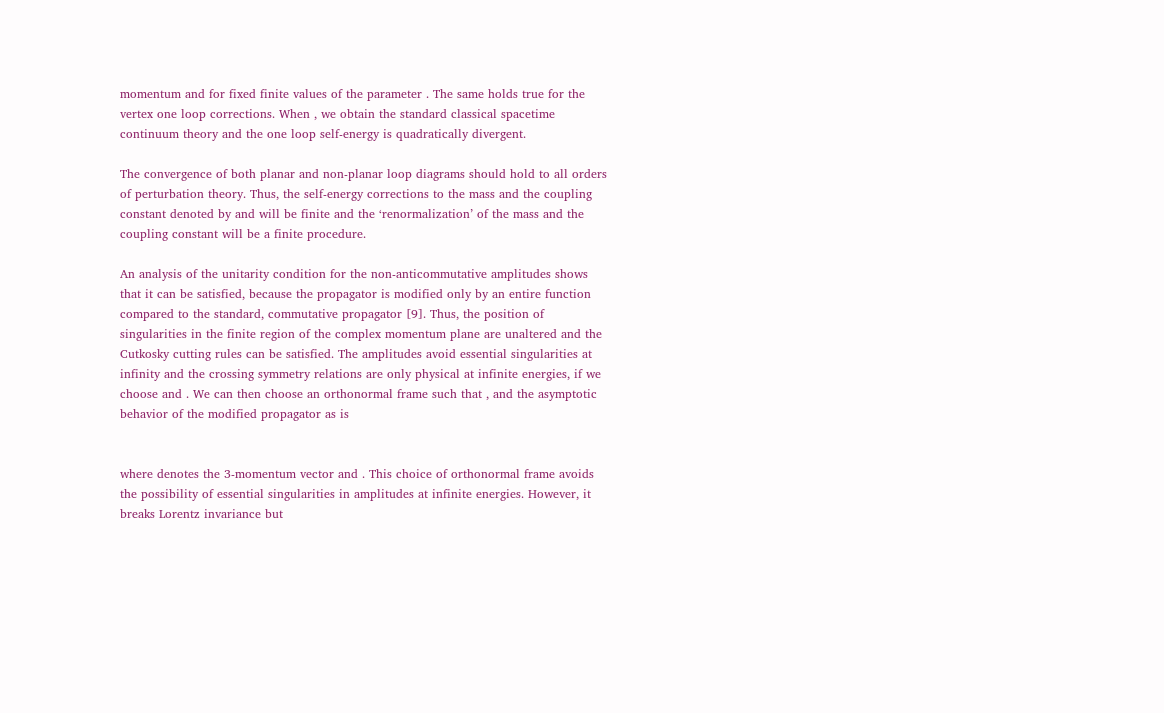momentum and for fixed finite values of the parameter . The same holds true for the vertex one loop corrections. When , we obtain the standard classical spacetime continuum theory and the one loop self-energy is quadratically divergent.

The convergence of both planar and non-planar loop diagrams should hold to all orders of perturbation theory. Thus, the self-energy corrections to the mass and the coupling constant denoted by and will be finite and the ‘renormalization’ of the mass and the coupling constant will be a finite procedure.

An analysis of the unitarity condition for the non-anticommutative amplitudes shows that it can be satisfied, because the propagator is modified only by an entire function compared to the standard, commutative propagator [9]. Thus, the position of singularities in the finite region of the complex momentum plane are unaltered and the Cutkosky cutting rules can be satisfied. The amplitudes avoid essential singularities at infinity and the crossing symmetry relations are only physical at infinite energies, if we choose and . We can then choose an orthonormal frame such that , and the asymptotic behavior of the modified propagator as is


where denotes the 3-momentum vector and . This choice of orthonormal frame avoids the possibility of essential singularities in amplitudes at infinite energies. However, it breaks Lorentz invariance but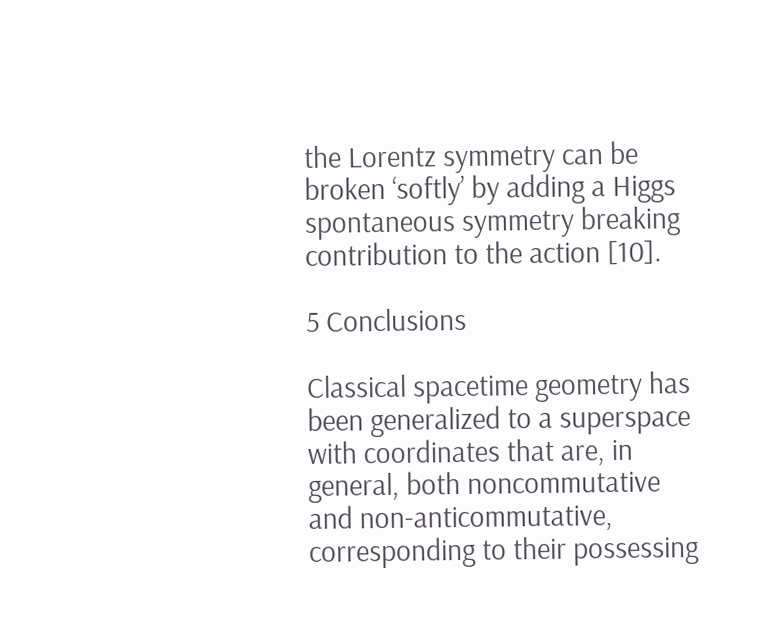the Lorentz symmetry can be broken ‘softly’ by adding a Higgs spontaneous symmetry breaking contribution to the action [10].

5 Conclusions

Classical spacetime geometry has been generalized to a superspace with coordinates that are, in general, both noncommutative and non-anticommutative, corresponding to their possessing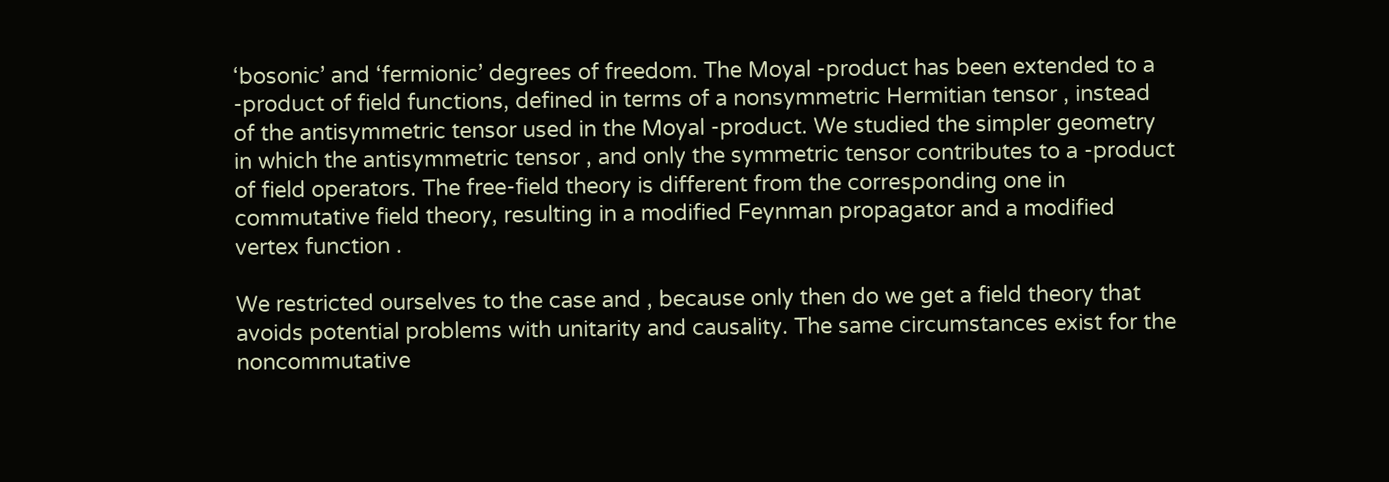‘bosonic’ and ‘fermionic’ degrees of freedom. The Moyal -product has been extended to a -product of field functions, defined in terms of a nonsymmetric Hermitian tensor , instead of the antisymmetric tensor used in the Moyal -product. We studied the simpler geometry in which the antisymmetric tensor , and only the symmetric tensor contributes to a -product of field operators. The free-field theory is different from the corresponding one in commutative field theory, resulting in a modified Feynman propagator and a modified vertex function .

We restricted ourselves to the case and , because only then do we get a field theory that avoids potential problems with unitarity and causality. The same circumstances exist for the noncommutative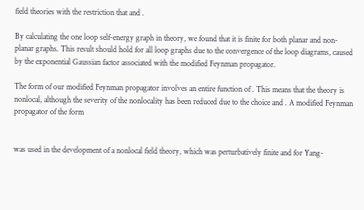field theories with the restriction that and .

By calculating the one loop self-energy graph in theory, we found that it is finite for both planar and non-planar graphs. This result should hold for all loop graphs due to the convergence of the loop diagrams, caused by the exponential Gaussian factor associated with the modified Feynman propagator.

The form of our modified Feynman propagator involves an entire function of . This means that the theory is nonlocal, although the severity of the nonlocality has been reduced due to the choice and . A modified Feynman propagator of the form


was used in the development of a nonlocal field theory, which was perturbatively finite and for Yang-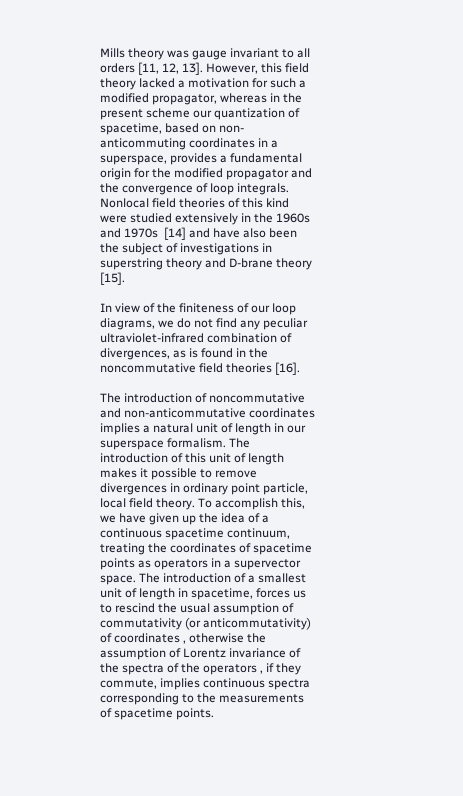Mills theory was gauge invariant to all orders [11, 12, 13]. However, this field theory lacked a motivation for such a modified propagator, whereas in the present scheme our quantization of spacetime, based on non-anticommuting coordinates in a superspace, provides a fundamental origin for the modified propagator and the convergence of loop integrals. Nonlocal field theories of this kind were studied extensively in the 1960s and 1970s  [14] and have also been the subject of investigations in superstring theory and D-brane theory [15].

In view of the finiteness of our loop diagrams, we do not find any peculiar ultraviolet-infrared combination of divergences, as is found in the noncommutative field theories [16].

The introduction of noncommutative and non-anticommutative coordinates implies a natural unit of length in our superspace formalism. The introduction of this unit of length makes it possible to remove divergences in ordinary point particle, local field theory. To accomplish this, we have given up the idea of a continuous spacetime continuum, treating the coordinates of spacetime points as operators in a supervector space. The introduction of a smallest unit of length in spacetime, forces us to rescind the usual assumption of commutativity (or anticommutativity) of coordinates , otherwise the assumption of Lorentz invariance of the spectra of the operators , if they commute, implies continuous spectra corresponding to the measurements of spacetime points.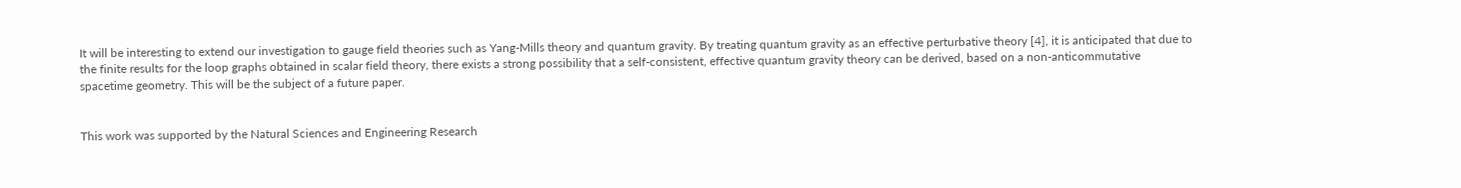It will be interesting to extend our investigation to gauge field theories such as Yang-Mills theory and quantum gravity. By treating quantum gravity as an effective perturbative theory [4], it is anticipated that due to the finite results for the loop graphs obtained in scalar field theory, there exists a strong possibility that a self-consistent, effective quantum gravity theory can be derived, based on a non-anticommutative spacetime geometry. This will be the subject of a future paper.


This work was supported by the Natural Sciences and Engineering Research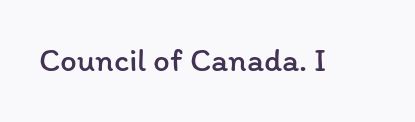Council of Canada. I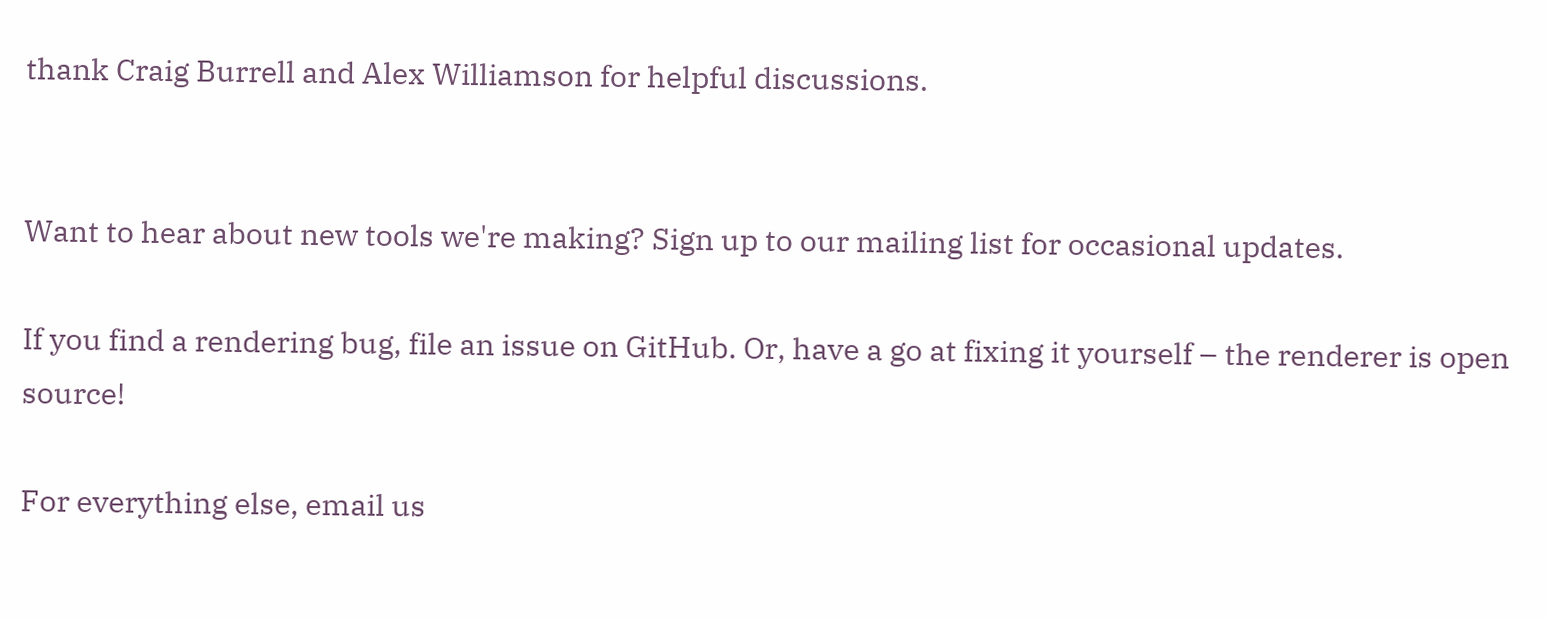thank Craig Burrell and Alex Williamson for helpful discussions.


Want to hear about new tools we're making? Sign up to our mailing list for occasional updates.

If you find a rendering bug, file an issue on GitHub. Or, have a go at fixing it yourself – the renderer is open source!

For everything else, email us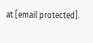at [email protected].